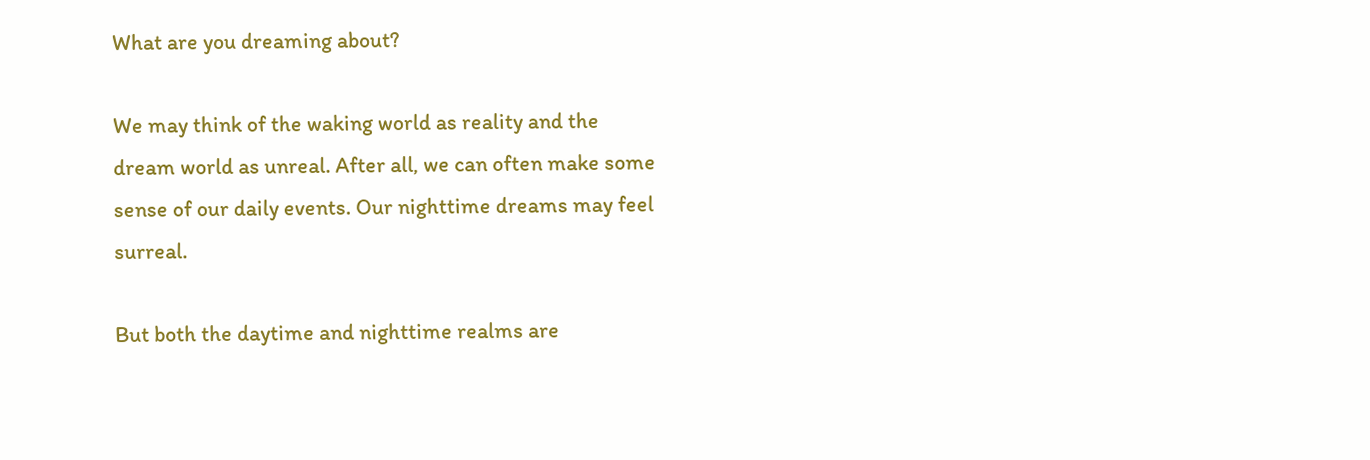What are you dreaming about?

We may think of the waking world as reality and the dream world as unreal. After all, we can often make some sense of our daily events. Our nighttime dreams may feel surreal.

But both the daytime and nighttime realms are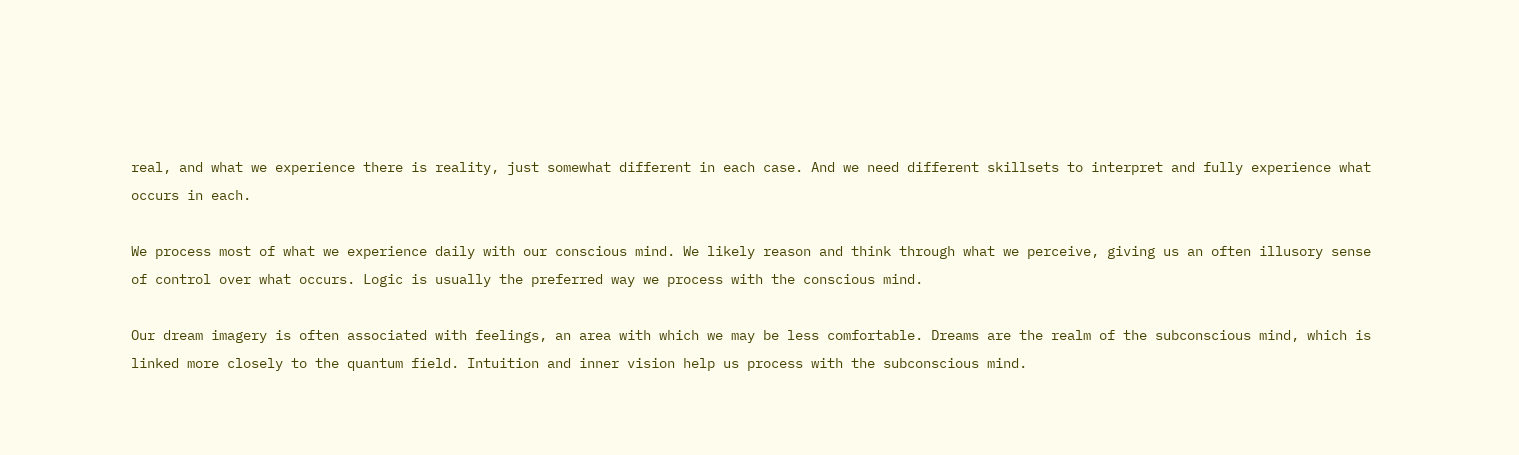real, and what we experience there is reality, just somewhat different in each case. And we need different skillsets to interpret and fully experience what occurs in each.

We process most of what we experience daily with our conscious mind. We likely reason and think through what we perceive, giving us an often illusory sense of control over what occurs. Logic is usually the preferred way we process with the conscious mind.

Our dream imagery is often associated with feelings, an area with which we may be less comfortable. Dreams are the realm of the subconscious mind, which is linked more closely to the quantum field. Intuition and inner vision help us process with the subconscious mind.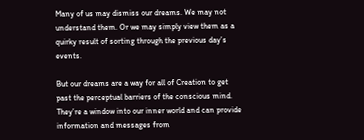Many of us may dismiss our dreams. We may not understand them. Or we may simply view them as a quirky result of sorting through the previous day’s events.

But our dreams are a way for all of Creation to get past the perceptual barriers of the conscious mind. They’re a window into our inner world and can provide information and messages from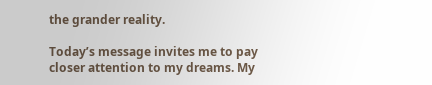the grander reality.

Today’s message invites me to pay closer attention to my dreams. My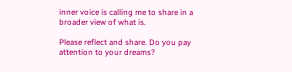inner voice is calling me to share in a broader view of what is.

Please reflect and share. Do you pay attention to your dreams?